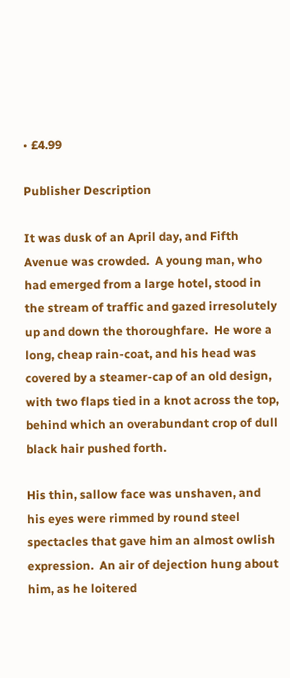• £4.99

Publisher Description

It was dusk of an April day, and Fifth Avenue was crowded.  A young man, who had emerged from a large hotel, stood in the stream of traffic and gazed irresolutely up and down the thoroughfare.  He wore a long, cheap rain-coat, and his head was covered by a steamer-cap of an old design, with two flaps tied in a knot across the top, behind which an overabundant crop of dull black hair pushed forth.

His thin, sallow face was unshaven, and his eyes were rimmed by round steel spectacles that gave him an almost owlish expression.  An air of dejection hung about him, as he loitered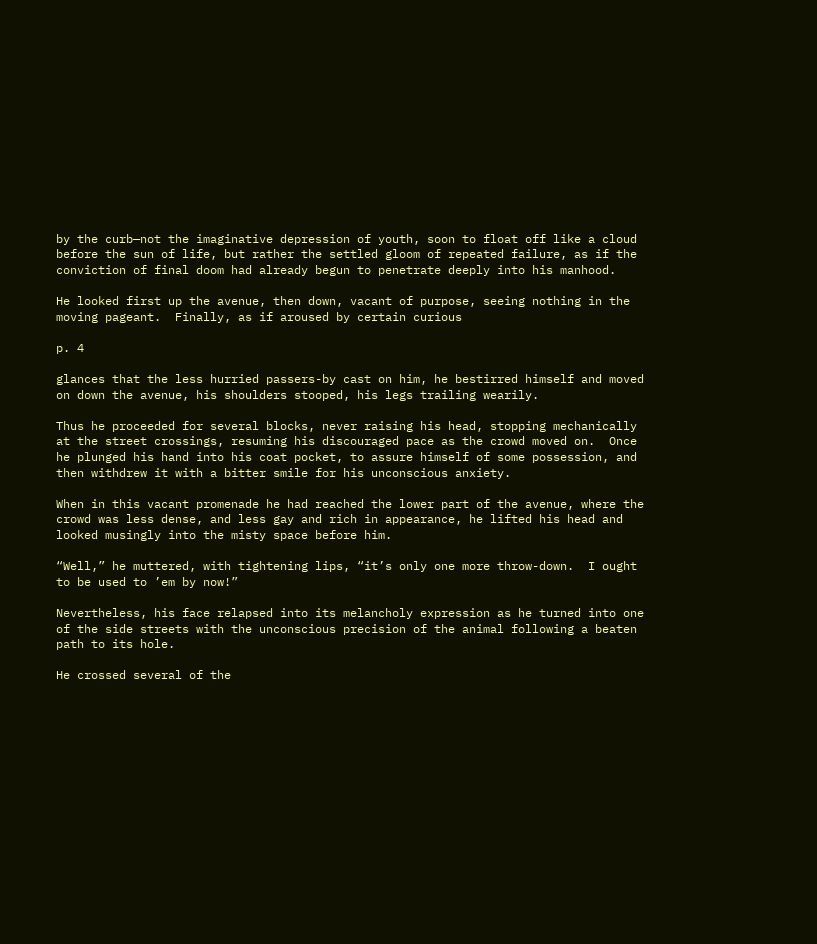by the curb—not the imaginative depression of youth, soon to float off like a cloud before the sun of life, but rather the settled gloom of repeated failure, as if the conviction of final doom had already begun to penetrate deeply into his manhood.

He looked first up the avenue, then down, vacant of purpose, seeing nothing in the moving pageant.  Finally, as if aroused by certain curious

p. 4

glances that the less hurried passers-by cast on him, he bestirred himself and moved on down the avenue, his shoulders stooped, his legs trailing wearily.

Thus he proceeded for several blocks, never raising his head, stopping mechanically at the street crossings, resuming his discouraged pace as the crowd moved on.  Once he plunged his hand into his coat pocket, to assure himself of some possession, and then withdrew it with a bitter smile for his unconscious anxiety.

When in this vacant promenade he had reached the lower part of the avenue, where the crowd was less dense, and less gay and rich in appearance, he lifted his head and looked musingly into the misty space before him.

“Well,” he muttered, with tightening lips, “it’s only one more throw-down.  I ought to be used to ’em by now!”

Nevertheless, his face relapsed into its melancholy expression as he turned into one of the side streets with the unconscious precision of the animal following a beaten path to its hole.

He crossed several of the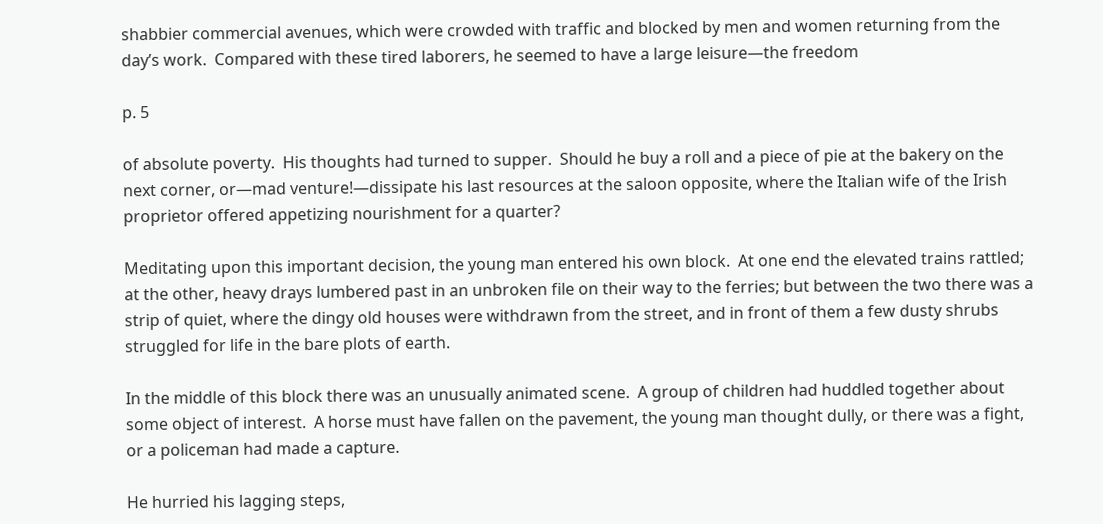shabbier commercial avenues, which were crowded with traffic and blocked by men and women returning from the day’s work.  Compared with these tired laborers, he seemed to have a large leisure—the freedom

p. 5

of absolute poverty.  His thoughts had turned to supper.  Should he buy a roll and a piece of pie at the bakery on the next corner, or—mad venture!—dissipate his last resources at the saloon opposite, where the Italian wife of the Irish proprietor offered appetizing nourishment for a quarter?

Meditating upon this important decision, the young man entered his own block.  At one end the elevated trains rattled; at the other, heavy drays lumbered past in an unbroken file on their way to the ferries; but between the two there was a strip of quiet, where the dingy old houses were withdrawn from the street, and in front of them a few dusty shrubs struggled for life in the bare plots of earth.

In the middle of this block there was an unusually animated scene.  A group of children had huddled together about some object of interest.  A horse must have fallen on the pavement, the young man thought dully, or there was a fight, or a policeman had made a capture.

He hurried his lagging steps,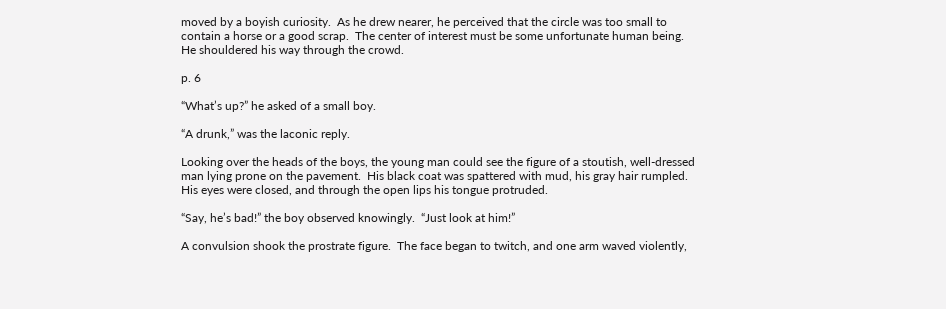moved by a boyish curiosity.  As he drew nearer, he perceived that the circle was too small to contain a horse or a good scrap.  The center of interest must be some unfortunate human being.  He shouldered his way through the crowd.

p. 6

“What’s up?” he asked of a small boy.

“A drunk,” was the laconic reply.

Looking over the heads of the boys, the young man could see the figure of a stoutish, well-dressed man lying prone on the pavement.  His black coat was spattered with mud, his gray hair rumpled.  His eyes were closed, and through the open lips his tongue protruded.

“Say, he’s bad!” the boy observed knowingly.  “Just look at him!”

A convulsion shook the prostrate figure.  The face began to twitch, and one arm waved violently,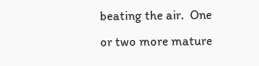beating the air.  One or two more mature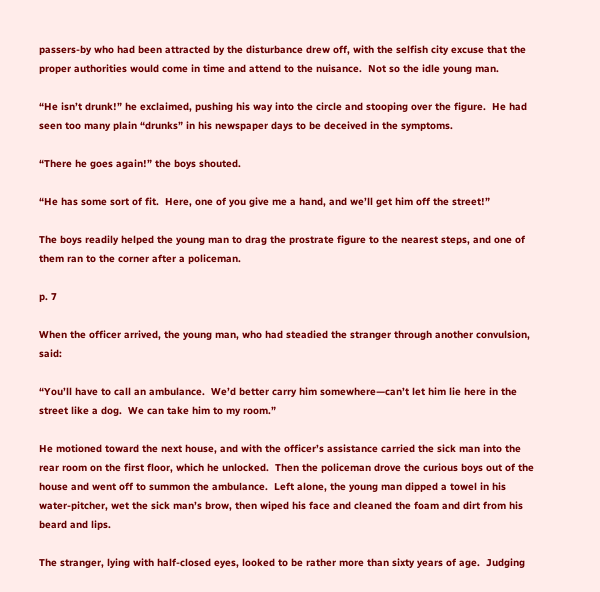passers-by who had been attracted by the disturbance drew off, with the selfish city excuse that the proper authorities would come in time and attend to the nuisance.  Not so the idle young man.

“He isn’t drunk!” he exclaimed, pushing his way into the circle and stooping over the figure.  He had seen too many plain “drunks” in his newspaper days to be deceived in the symptoms.

“There he goes again!” the boys shouted.

“He has some sort of fit.  Here, one of you give me a hand, and we’ll get him off the street!”

The boys readily helped the young man to drag the prostrate figure to the nearest steps, and one of them ran to the corner after a policeman.

p. 7

When the officer arrived, the young man, who had steadied the stranger through another convulsion, said:

“You’ll have to call an ambulance.  We’d better carry him somewhere—can’t let him lie here in the street like a dog.  We can take him to my room.”

He motioned toward the next house, and with the officer’s assistance carried the sick man into the rear room on the first floor, which he unlocked.  Then the policeman drove the curious boys out of the house and went off to summon the ambulance.  Left alone, the young man dipped a towel in his water-pitcher, wet the sick man’s brow, then wiped his face and cleaned the foam and dirt from his beard and lips.

The stranger, lying with half-closed eyes, looked to be rather more than sixty years of age.  Judging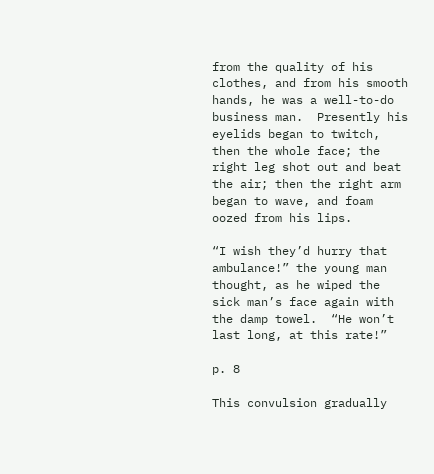from the quality of his clothes, and from his smooth hands, he was a well-to-do business man.  Presently his eyelids began to twitch, then the whole face; the right leg shot out and beat the air; then the right arm began to wave, and foam oozed from his lips.

“I wish they’d hurry that ambulance!” the young man thought, as he wiped the sick man’s face again with the damp towel.  “He won’t last long, at this rate!”

p. 8

This convulsion gradually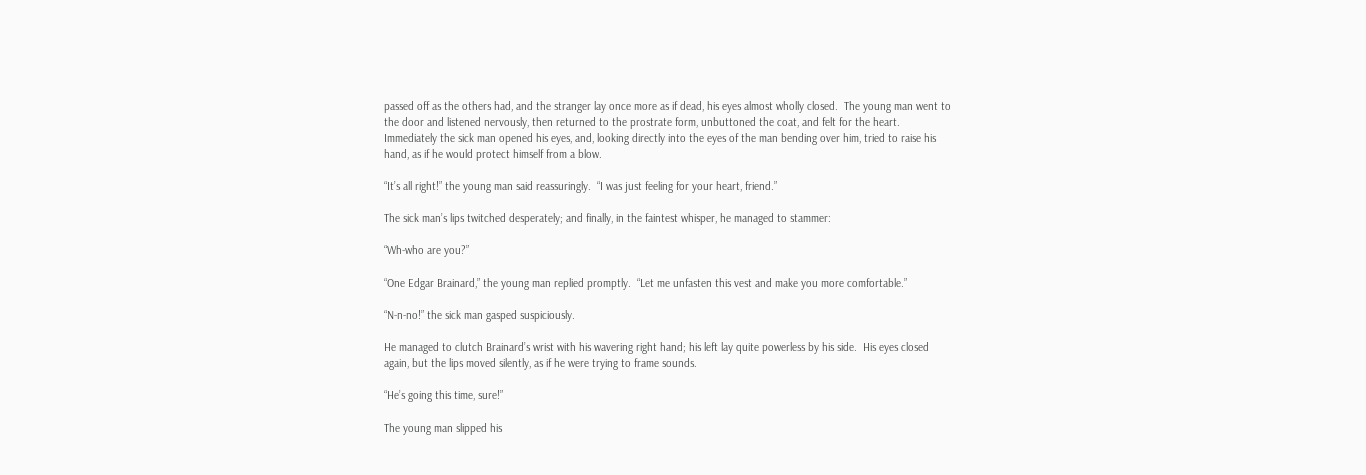passed off as the others had, and the stranger lay once more as if dead, his eyes almost wholly closed.  The young man went to the door and listened nervously, then returned to the prostrate form, unbuttoned the coat, and felt for the heart.  Immediately the sick man opened his eyes, and, looking directly into the eyes of the man bending over him, tried to raise his hand, as if he would protect himself from a blow.

“It’s all right!” the young man said reassuringly.  “I was just feeling for your heart, friend.”

The sick man’s lips twitched desperately; and finally, in the faintest whisper, he managed to stammer:

“Wh-who are you?”

“One Edgar Brainard,” the young man replied promptly.  “Let me unfasten this vest and make you more comfortable.”

“N-n-no!” the sick man gasped suspiciously.

He managed to clutch Brainard’s wrist with his wavering right hand; his left lay quite powerless by his side.  His eyes closed again, but the lips moved silently, as if he were trying to frame sounds.

“He’s going this time, sure!”

The young man slipped his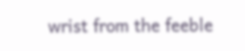wrist from the feeble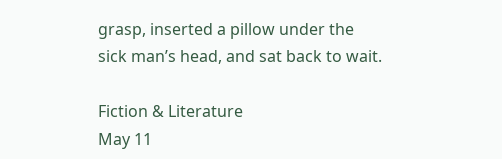grasp, inserted a pillow under the sick man’s head, and sat back to wait.

Fiction & Literature
May 11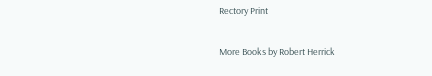Rectory Print

More Books by Robert Herrick